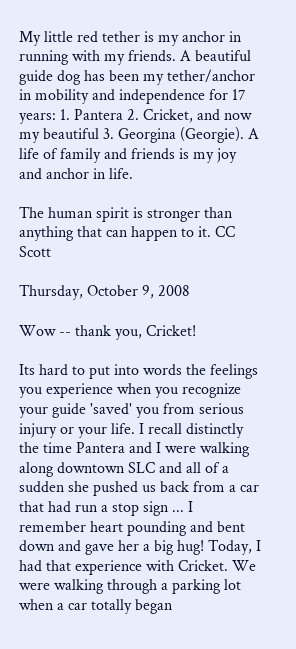My little red tether is my anchor in running with my friends. A beautiful guide dog has been my tether/anchor in mobility and independence for 17 years: 1. Pantera 2. Cricket, and now my beautiful 3. Georgina (Georgie). A life of family and friends is my joy and anchor in life.

The human spirit is stronger than anything that can happen to it. CC Scott

Thursday, October 9, 2008

Wow -- thank you, Cricket!

Its hard to put into words the feelings you experience when you recognize your guide 'saved' you from serious injury or your life. I recall distinctly the time Pantera and I were walking along downtown SLC and all of a sudden she pushed us back from a car that had run a stop sign ... I remember heart pounding and bent down and gave her a big hug! Today, I had that experience with Cricket. We were walking through a parking lot when a car totally began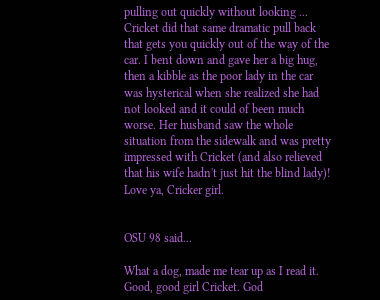pulling out quickly without looking ... Cricket did that same dramatic pull back that gets you quickly out of the way of the car. I bent down and gave her a big hug, then a kibble as the poor lady in the car was hysterical when she realized she had not looked and it could of been much worse. Her husband saw the whole situation from the sidewalk and was pretty impressed with Cricket (and also relieved that his wife hadn't just hit the blind lady)! Love ya, Cricker girl.


OSU 98 said...

What a dog, made me tear up as I read it. Good, good girl Cricket. God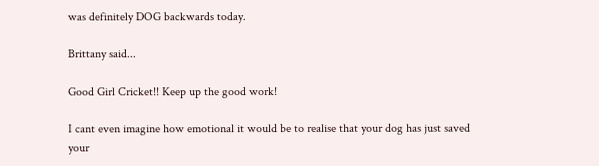was definitely DOG backwards today.

Brittany said...

Good Girl Cricket!! Keep up the good work!

I cant even imagine how emotional it would be to realise that your dog has just saved your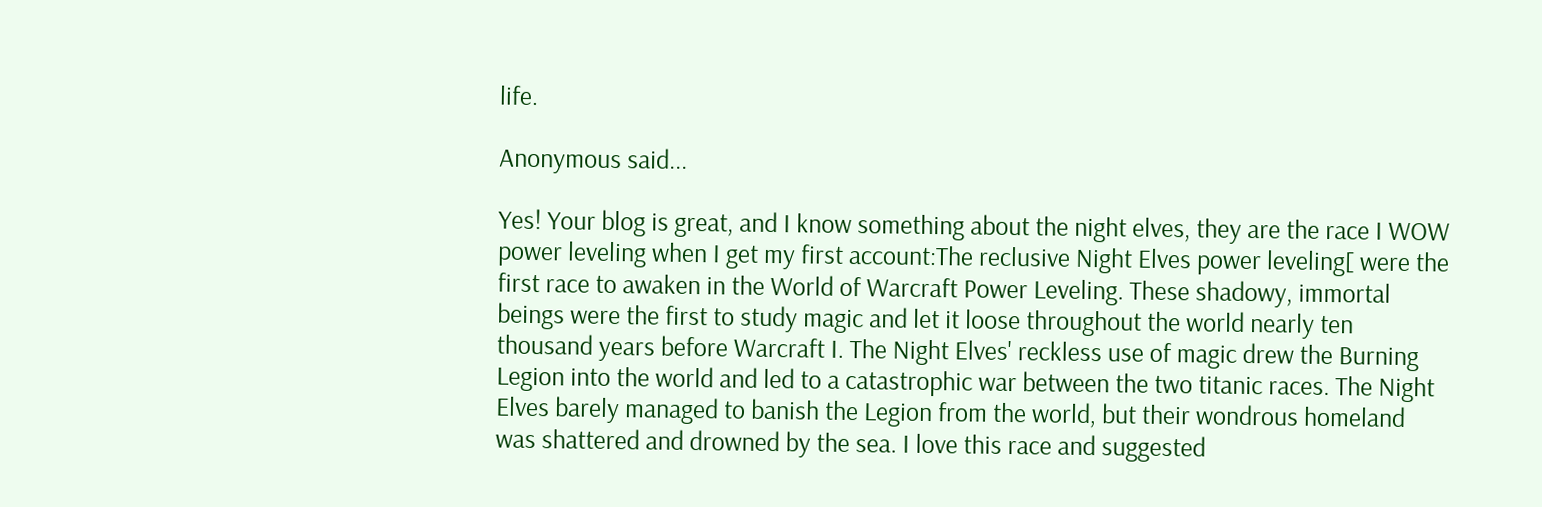life.

Anonymous said...

Yes! Your blog is great, and I know something about the night elves, they are the race I WOW power leveling when I get my first account:The reclusive Night Elves power leveling[ were the first race to awaken in the World of Warcraft Power Leveling. These shadowy, immortal beings were the first to study magic and let it loose throughout the world nearly ten thousand years before Warcraft I. The Night Elves' reckless use of magic drew the Burning Legion into the world and led to a catastrophic war between the two titanic races. The Night Elves barely managed to banish the Legion from the world, but their wondrous homeland was shattered and drowned by the sea. I love this race and suggested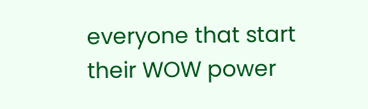everyone that start their WOW power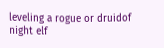leveling a rogue or druidof night elf